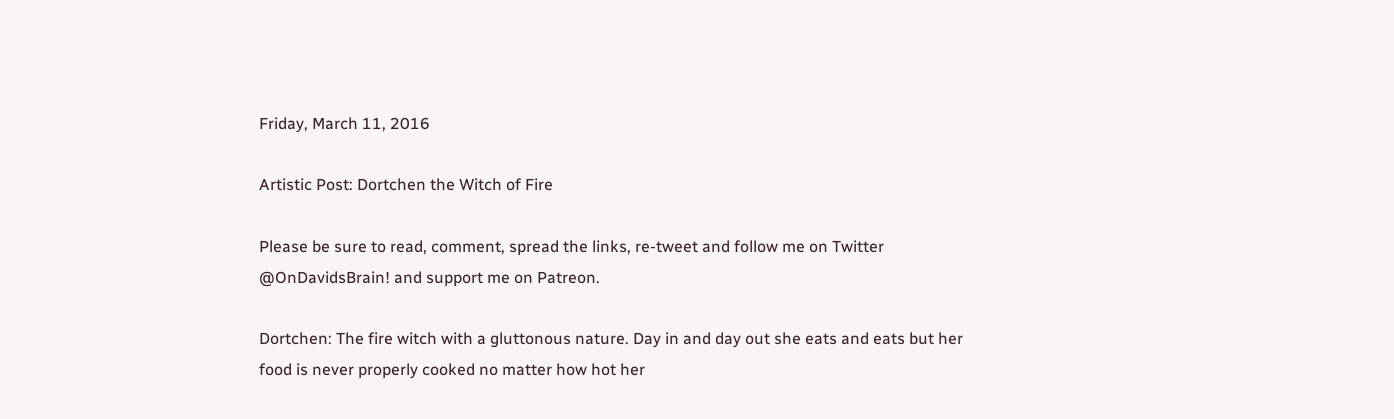Friday, March 11, 2016

Artistic Post: Dortchen the Witch of Fire

Please be sure to read, comment, spread the links, re-tweet and follow me on Twitter @OnDavidsBrain! and support me on Patreon.

Dortchen: The fire witch with a gluttonous nature. Day in and day out she eats and eats but her food is never properly cooked no matter how hot her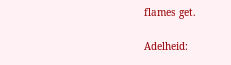flames get.

Adelheid: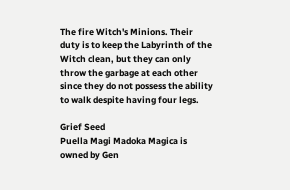The fire Witch's Minions. Their duty is to keep the Labyrinth of the Witch clean, but they can only throw the garbage at each other since they do not possess the ability to walk despite having four legs.

Grief Seed
Puella Magi Madoka Magica is owned by Gen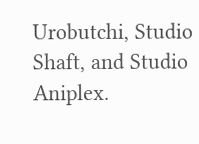Urobutchi, Studio Shaft, and Studio Aniplex.